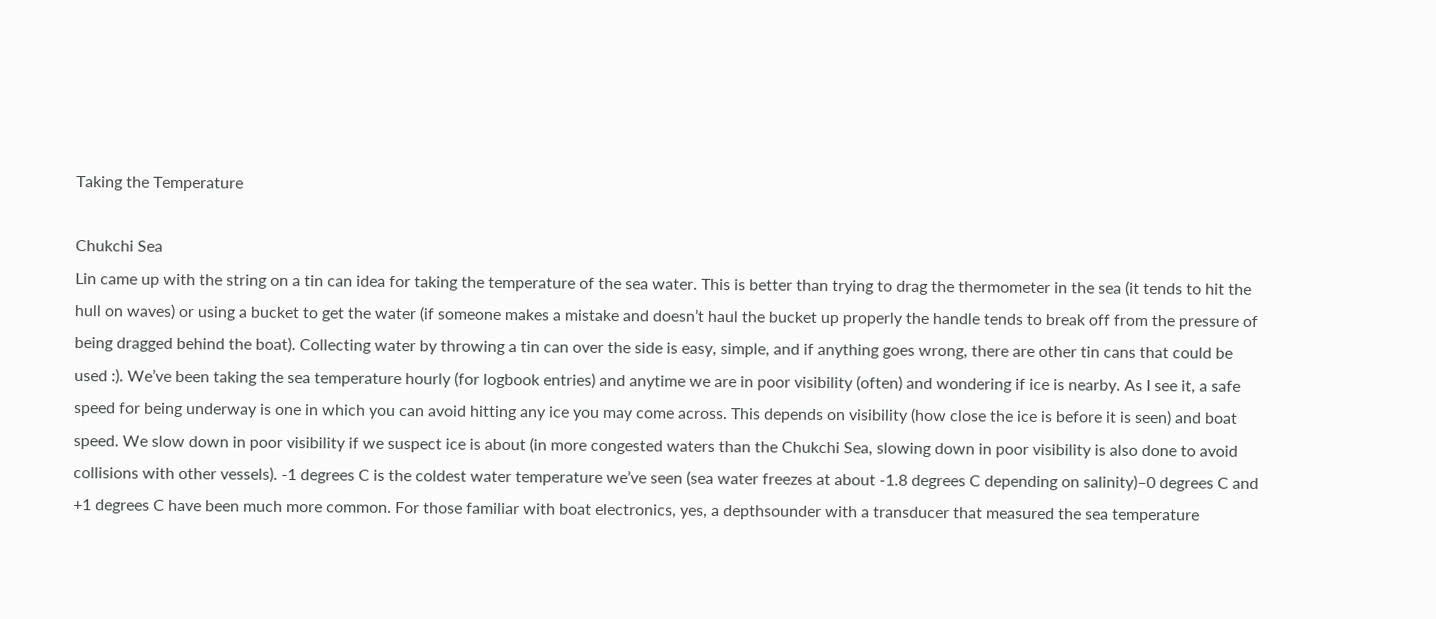Taking the Temperature

Chukchi Sea
Lin came up with the string on a tin can idea for taking the temperature of the sea water. This is better than trying to drag the thermometer in the sea (it tends to hit the hull on waves) or using a bucket to get the water (if someone makes a mistake and doesn’t haul the bucket up properly the handle tends to break off from the pressure of being dragged behind the boat). Collecting water by throwing a tin can over the side is easy, simple, and if anything goes wrong, there are other tin cans that could be used :). We’ve been taking the sea temperature hourly (for logbook entries) and anytime we are in poor visibility (often) and wondering if ice is nearby. As I see it, a safe speed for being underway is one in which you can avoid hitting any ice you may come across. This depends on visibility (how close the ice is before it is seen) and boat speed. We slow down in poor visibility if we suspect ice is about (in more congested waters than the Chukchi Sea, slowing down in poor visibility is also done to avoid collisions with other vessels). -1 degrees C is the coldest water temperature we’ve seen (sea water freezes at about -1.8 degrees C depending on salinity)–0 degrees C and +1 degrees C have been much more common. For those familiar with boat electronics, yes, a depthsounder with a transducer that measured the sea temperature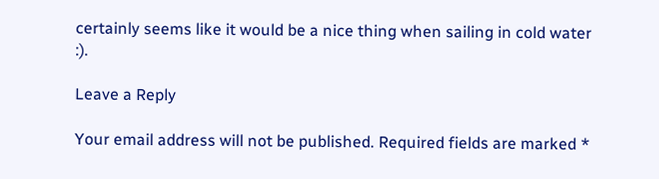certainly seems like it would be a nice thing when sailing in cold water :).

Leave a Reply

Your email address will not be published. Required fields are marked *